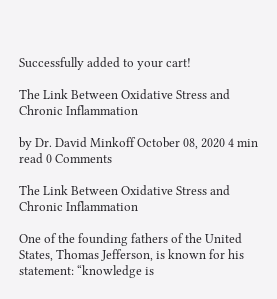Successfully added to your cart!

The Link Between Oxidative Stress and Chronic Inflammation

by Dr. David Minkoff October 08, 2020 4 min read 0 Comments

The Link Between Oxidative Stress and Chronic Inflammation

One of the founding fathers of the United States, Thomas Jefferson, is known for his statement: “knowledge is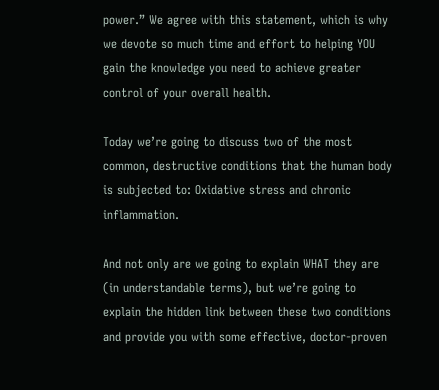power.” We agree with this statement, which is why we devote so much time and effort to helping YOU gain the knowledge you need to achieve greater control of your overall health.

Today we’re going to discuss two of the most common, destructive conditions that the human body is subjected to: Oxidative stress and chronic inflammation.

And not only are we going to explain WHAT they are (in understandable terms), but we’re going to explain the hidden link between these two conditions and provide you with some effective, doctor-proven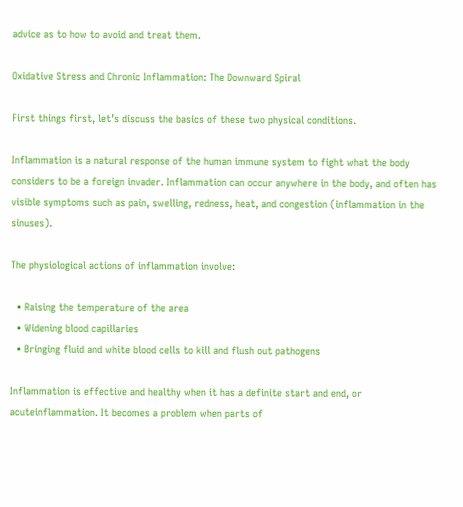advice as to how to avoid and treat them.

Oxidative Stress and Chronic Inflammation: The Downward Spiral

First things first, let’s discuss the basics of these two physical conditions.

Inflammation is a natural response of the human immune system to fight what the body considers to be a foreign invader. Inflammation can occur anywhere in the body, and often has visible symptoms such as pain, swelling, redness, heat, and congestion (inflammation in the sinuses).

The physiological actions of inflammation involve:

  • Raising the temperature of the area
  • Widening blood capillaries
  • Bringing fluid and white blood cells to kill and flush out pathogens

Inflammation is effective and healthy when it has a definite start and end, or acuteinflammation. It becomes a problem when parts of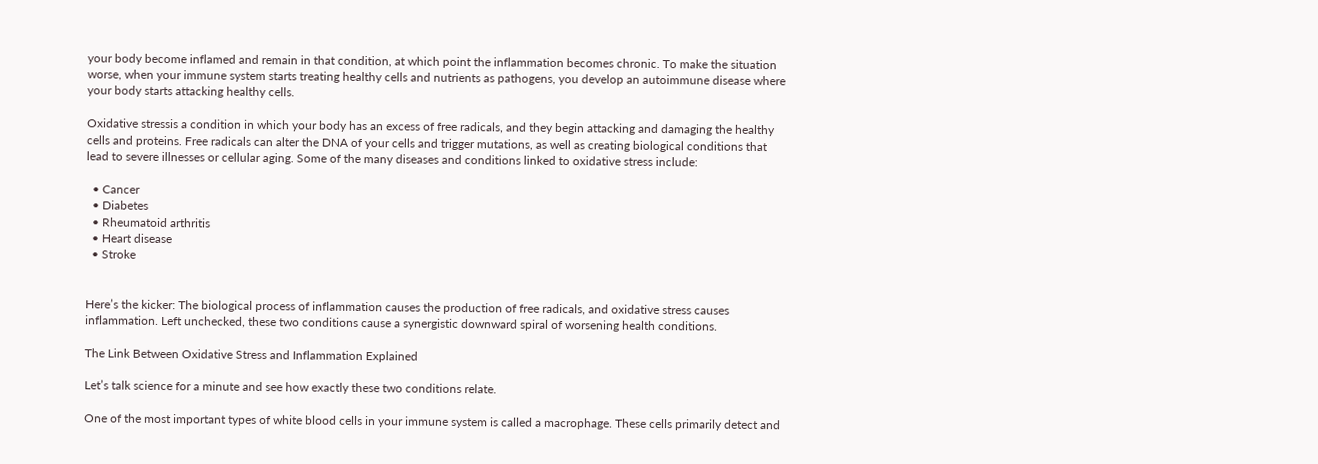your body become inflamed and remain in that condition, at which point the inflammation becomes chronic. To make the situation worse, when your immune system starts treating healthy cells and nutrients as pathogens, you develop an autoimmune disease where your body starts attacking healthy cells.

Oxidative stressis a condition in which your body has an excess of free radicals, and they begin attacking and damaging the healthy cells and proteins. Free radicals can alter the DNA of your cells and trigger mutations, as well as creating biological conditions that lead to severe illnesses or cellular aging. Some of the many diseases and conditions linked to oxidative stress include:

  • Cancer
  • Diabetes
  • Rheumatoid arthritis
  • Heart disease
  • Stroke


Here’s the kicker: The biological process of inflammation causes the production of free radicals, and oxidative stress causes inflammation. Left unchecked, these two conditions cause a synergistic downward spiral of worsening health conditions.

The Link Between Oxidative Stress and Inflammation Explained

Let’s talk science for a minute and see how exactly these two conditions relate.

One of the most important types of white blood cells in your immune system is called a macrophage. These cells primarily detect and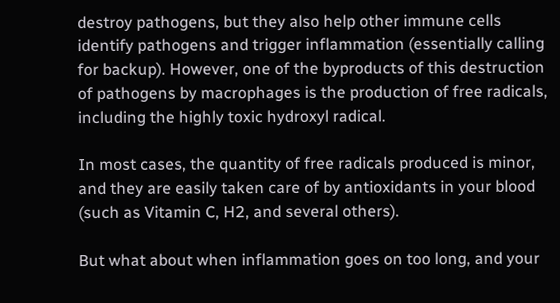destroy pathogens, but they also help other immune cells identify pathogens and trigger inflammation (essentially calling for backup). However, one of the byproducts of this destruction of pathogens by macrophages is the production of free radicals, including the highly toxic hydroxyl radical.

In most cases, the quantity of free radicals produced is minor, and they are easily taken care of by antioxidants in your blood (such as Vitamin C, H2, and several others).

But what about when inflammation goes on too long, and your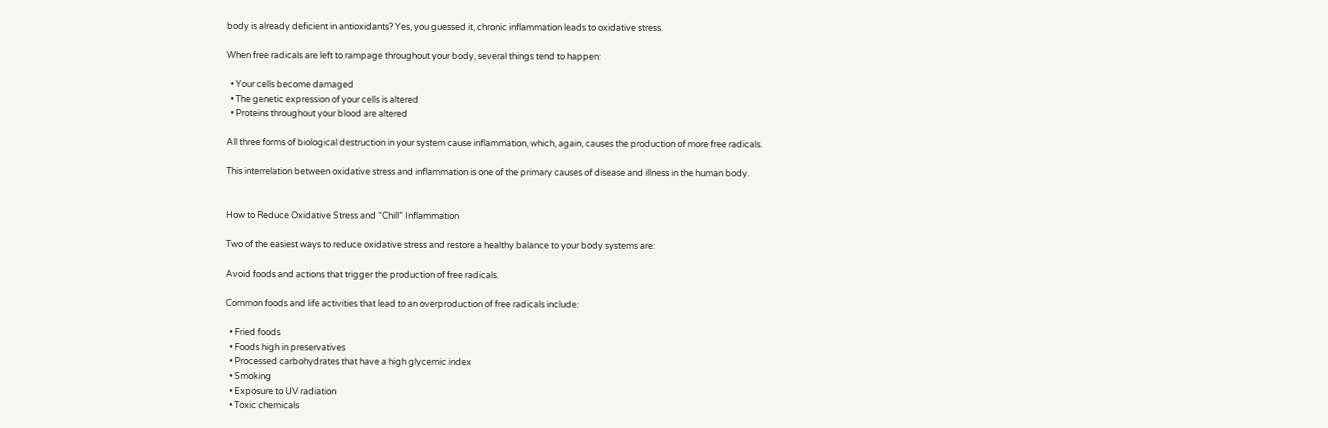body is already deficient in antioxidants? Yes, you guessed it, chronic inflammation leads to oxidative stress.

When free radicals are left to rampage throughout your body, several things tend to happen:

  • Your cells become damaged
  • The genetic expression of your cells is altered
  • Proteins throughout your blood are altered

All three forms of biological destruction in your system cause inflammation, which, again, causes the production of more free radicals.

This interrelation between oxidative stress and inflammation is one of the primary causes of disease and illness in the human body.


How to Reduce Oxidative Stress and “Chill” Inflammation

Two of the easiest ways to reduce oxidative stress and restore a healthy balance to your body systems are:

Avoid foods and actions that trigger the production of free radicals.

Common foods and life activities that lead to an overproduction of free radicals include:

  • Fried foods
  • Foods high in preservatives
  • Processed carbohydrates that have a high glycemic index
  • Smoking
  • Exposure to UV radiation
  • Toxic chemicals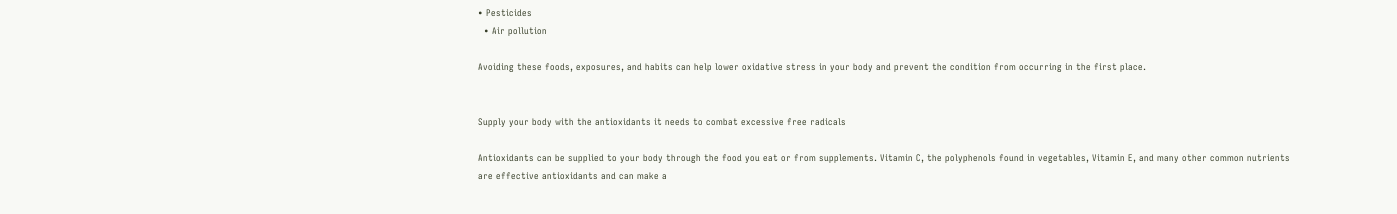• Pesticides
  • Air pollution

Avoiding these foods, exposures, and habits can help lower oxidative stress in your body and prevent the condition from occurring in the first place.


Supply your body with the antioxidants it needs to combat excessive free radicals

Antioxidants can be supplied to your body through the food you eat or from supplements. Vitamin C, the polyphenols found in vegetables, Vitamin E, and many other common nutrients are effective antioxidants and can make a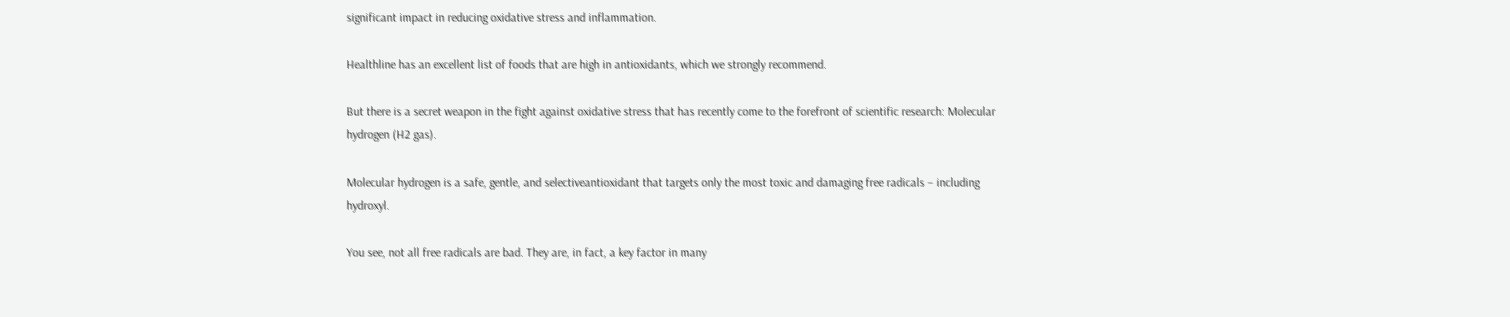significant impact in reducing oxidative stress and inflammation.

Healthline has an excellent list of foods that are high in antioxidants, which we strongly recommend.

But there is a secret weapon in the fight against oxidative stress that has recently come to the forefront of scientific research: Molecular hydrogen (H2 gas).

Molecular hydrogen is a safe, gentle, and selectiveantioxidant that targets only the most toxic and damaging free radicals – including hydroxyl.

You see, not all free radicals are bad. They are, in fact, a key factor in many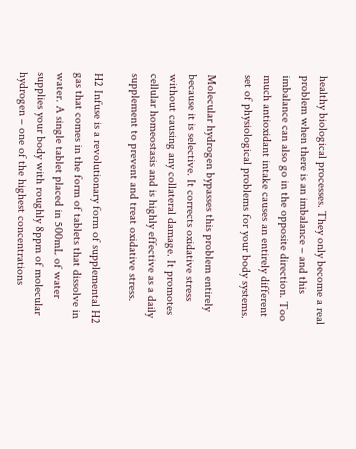healthy biological processes. They only become a real problem when there is an imbalance – and this imbalance can also go in the opposite direction. Too much antioxidant intake causes an entirely different set of physiological problems for your body systems.

Molecular hydrogen bypasses this problem entirely because it is selective. It corrects oxidative stress without causing any collateral damage. It promotes cellular homeostasis and is highly effective as a daily supplement to prevent and treat oxidative stress.

H2 Infuse is a revolutionary form of supplemental H2 gas that comes in the form of tablets that dissolve in water. A single tablet placed in 500mL of water supplies your body with roughly 8ppm of molecular hydrogen – one of the highest concentrations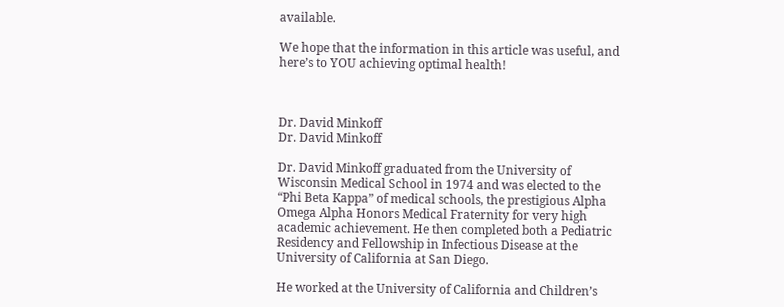available.

We hope that the information in this article was useful, and here’s to YOU achieving optimal health!



Dr. David Minkoff
Dr. David Minkoff

Dr. David Minkoff graduated from the University of Wisconsin Medical School in 1974 and was elected to the “Phi Beta Kappa” of medical schools, the prestigious Alpha Omega Alpha Honors Medical Fraternity for very high academic achievement. He then completed both a Pediatric Residency and Fellowship in Infectious Disease at the University of California at San Diego.

He worked at the University of California and Children’s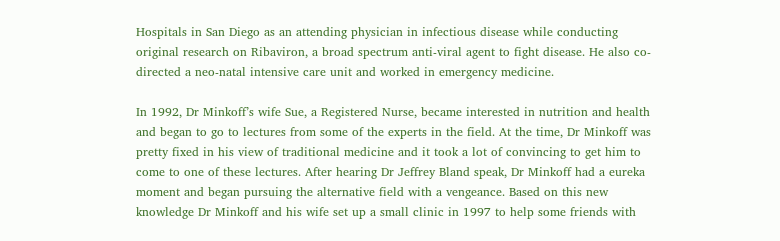Hospitals in San Diego as an attending physician in infectious disease while conducting original research on Ribaviron, a broad spectrum anti-viral agent to fight disease. He also co-directed a neo-natal intensive care unit and worked in emergency medicine.

In 1992, Dr Minkoff’s wife Sue, a Registered Nurse, became interested in nutrition and health and began to go to lectures from some of the experts in the field. At the time, Dr Minkoff was pretty fixed in his view of traditional medicine and it took a lot of convincing to get him to come to one of these lectures. After hearing Dr Jeffrey Bland speak, Dr Minkoff had a eureka moment and began pursuing the alternative field with a vengeance. Based on this new knowledge Dr Minkoff and his wife set up a small clinic in 1997 to help some friends with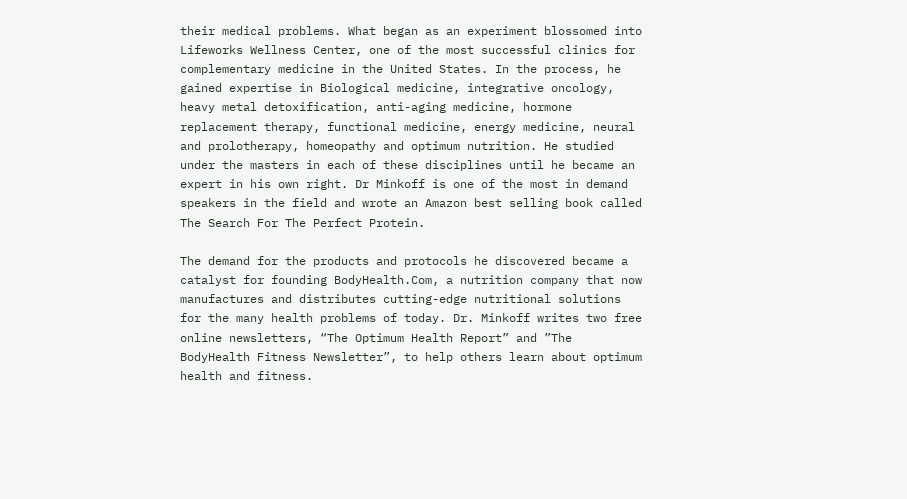their medical problems. What began as an experiment blossomed into Lifeworks Wellness Center, one of the most successful clinics for complementary medicine in the United States. In the process, he gained expertise in Biological medicine, integrative oncology, heavy metal detoxification, anti-aging medicine, hormone replacement therapy, functional medicine, energy medicine, neural and prolotherapy, homeopathy and optimum nutrition. He studied under the masters in each of these disciplines until he became an expert in his own right. Dr Minkoff is one of the most in demand speakers in the field and wrote an Amazon best selling book called The Search For The Perfect Protein.

The demand for the products and protocols he discovered became a catalyst for founding BodyHealth.Com, a nutrition company that now manufactures and distributes cutting-edge nutritional solutions for the many health problems of today. Dr. Minkoff writes two free online newsletters, “The Optimum Health Report” and ”The BodyHealth Fitness Newsletter”, to help others learn about optimum health and fitness.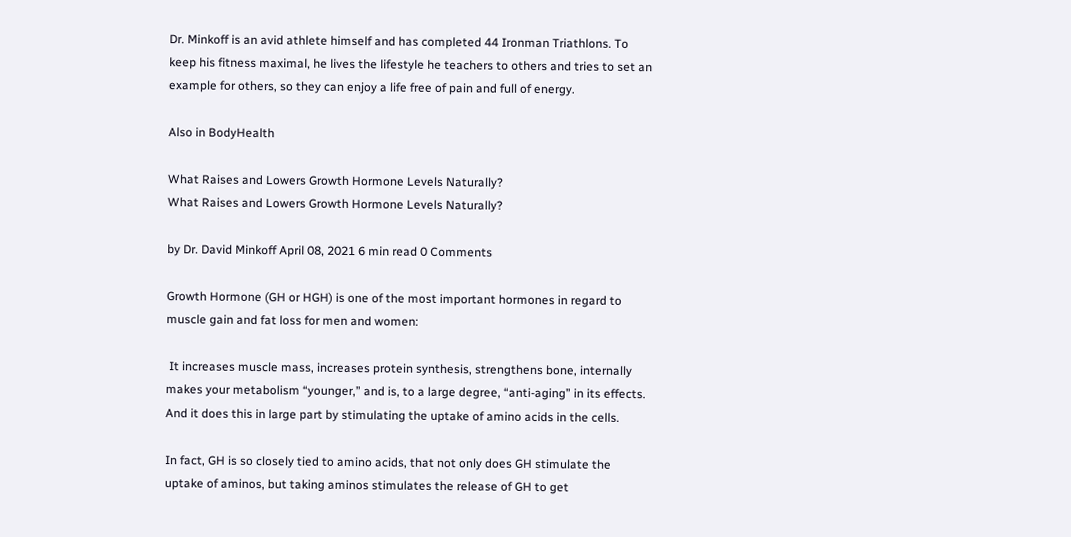Dr. Minkoff is an avid athlete himself and has completed 44 Ironman Triathlons. To keep his fitness maximal, he lives the lifestyle he teachers to others and tries to set an example for others, so they can enjoy a life free of pain and full of energy.

Also in BodyHealth

What Raises and Lowers Growth Hormone Levels Naturally?
What Raises and Lowers Growth Hormone Levels Naturally?

by Dr. David Minkoff April 08, 2021 6 min read 0 Comments

Growth Hormone (GH or HGH) is one of the most important hormones in regard to muscle gain and fat loss for men and women:

 It increases muscle mass, increases protein synthesis, strengthens bone, internally makes your metabolism “younger,” and is, to a large degree, “anti-aging” in its effects. And it does this in large part by stimulating the uptake of amino acids in the cells.

In fact, GH is so closely tied to amino acids, that not only does GH stimulate the uptake of aminos, but taking aminos stimulates the release of GH to get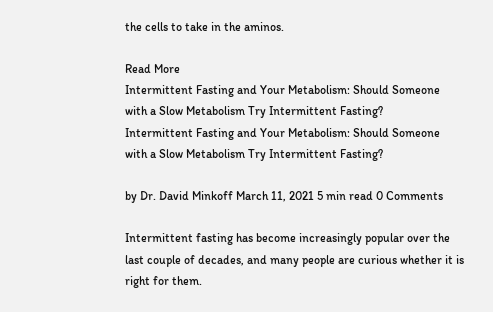the cells to take in the aminos.

Read More
Intermittent Fasting and Your Metabolism: Should Someone with a Slow Metabolism Try Intermittent Fasting?
Intermittent Fasting and Your Metabolism: Should Someone with a Slow Metabolism Try Intermittent Fasting?

by Dr. David Minkoff March 11, 2021 5 min read 0 Comments

Intermittent fasting has become increasingly popular over the last couple of decades, and many people are curious whether it is right for them.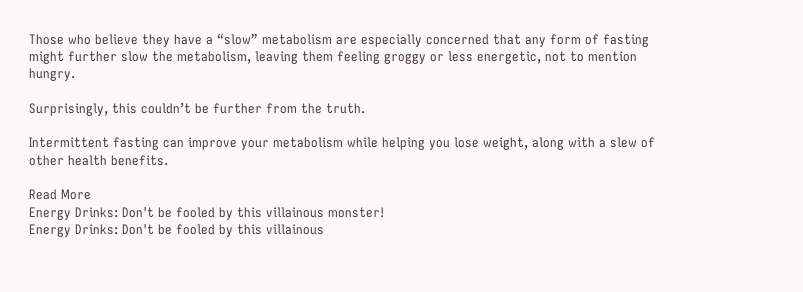Those who believe they have a “slow” metabolism are especially concerned that any form of fasting might further slow the metabolism, leaving them feeling groggy or less energetic, not to mention hungry.

Surprisingly, this couldn’t be further from the truth.

Intermittent fasting can improve your metabolism while helping you lose weight, along with a slew of other health benefits.

Read More
Energy Drinks: Don't be fooled by this villainous monster!
Energy Drinks: Don't be fooled by this villainous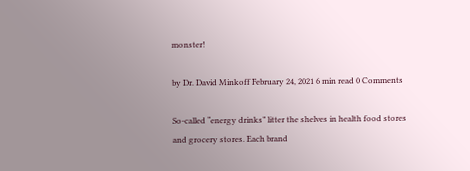monster!

by Dr. David Minkoff February 24, 2021 6 min read 0 Comments

So-called “energy drinks” litter the shelves in health food stores and grocery stores. Each brand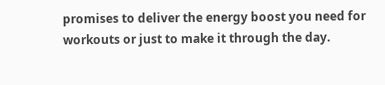promises to deliver the energy boost you need for workouts or just to make it through the day.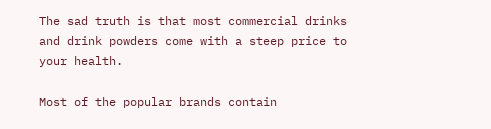The sad truth is that most commercial drinks and drink powders come with a steep price to your health.

Most of the popular brands contain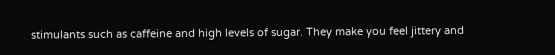stimulants such as caffeine and high levels of sugar. They make you feel jittery and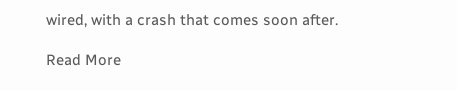wired, with a crash that comes soon after.

Read More